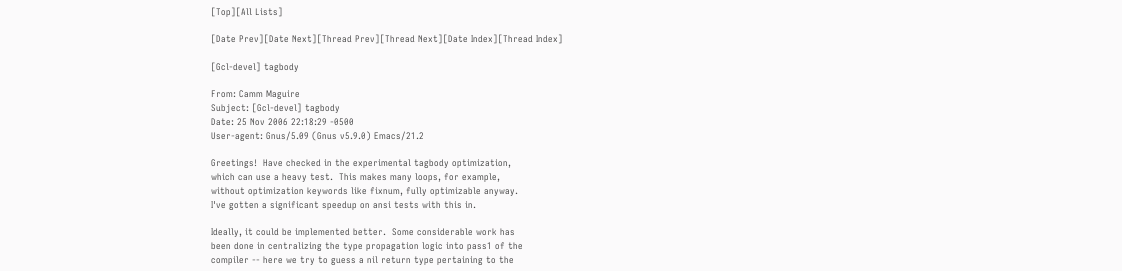[Top][All Lists]

[Date Prev][Date Next][Thread Prev][Thread Next][Date Index][Thread Index]

[Gcl-devel] tagbody

From: Camm Maguire
Subject: [Gcl-devel] tagbody
Date: 25 Nov 2006 22:18:29 -0500
User-agent: Gnus/5.09 (Gnus v5.9.0) Emacs/21.2

Greetings!  Have checked in the experimental tagbody optimization,
which can use a heavy test.  This makes many loops, for example,
without optimization keywords like fixnum, fully optimizable anyway.
I've gotten a significant speedup on ansi tests with this in.

Ideally, it could be implemented better.  Some considerable work has
been done in centralizing the type propagation logic into pass1 of the
compiler -- here we try to guess a nil return type pertaining to the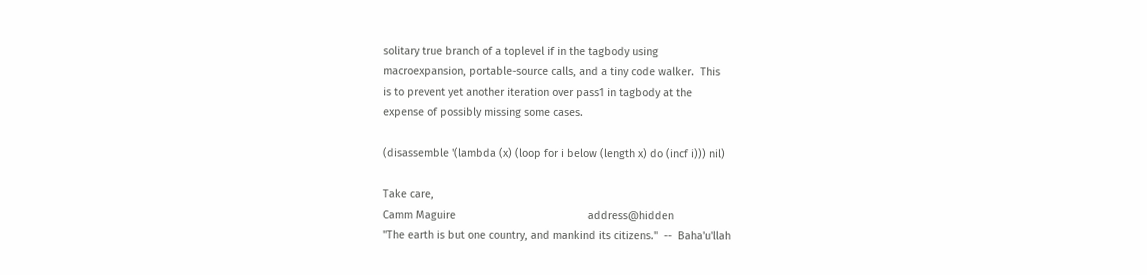solitary true branch of a toplevel if in the tagbody using
macroexpansion, portable-source calls, and a tiny code walker.  This
is to prevent yet another iteration over pass1 in tagbody at the
expense of possibly missing some cases.

(disassemble '(lambda (x) (loop for i below (length x) do (incf i))) nil)

Take care,
Camm Maguire                                            address@hidden
"The earth is but one country, and mankind its citizens."  --  Baha'u'llah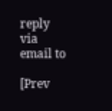reply via email to

[Prev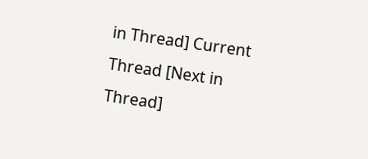in Thread] Current Thread [Next in Thread]